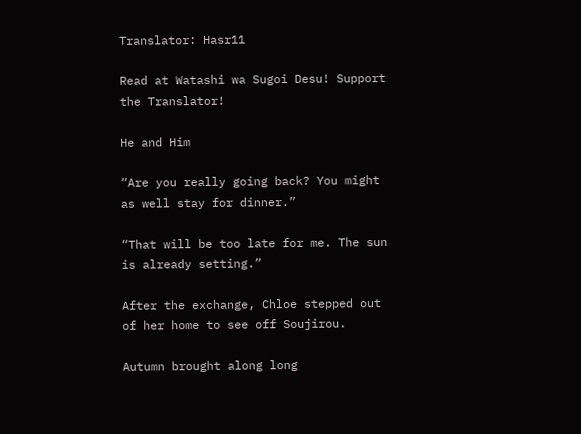Translator: Hasr11

Read at Watashi wa Sugoi Desu! Support the Translator!

He and Him

“Are you really going back? You might as well stay for dinner.”

“That will be too late for me. The sun is already setting.”

After the exchange, Chloe stepped out of her home to see off Soujirou.

Autumn brought along long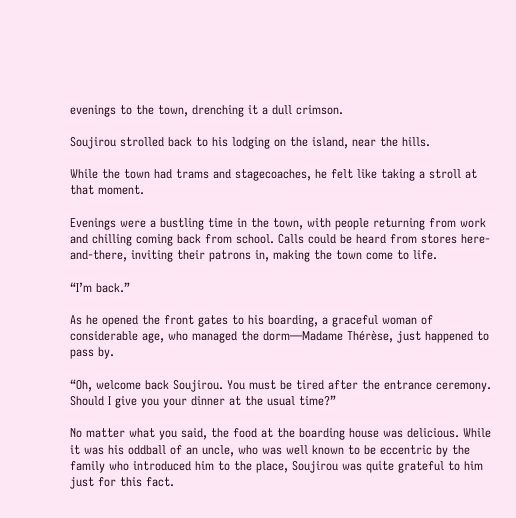evenings to the town, drenching it a dull crimson.

Soujirou strolled back to his lodging on the island, near the hills.

While the town had trams and stagecoaches, he felt like taking a stroll at that moment.

Evenings were a bustling time in the town, with people returning from work and chilling coming back from school. Calls could be heard from stores here-and-there, inviting their patrons in, making the town come to life.

“I’m back.”

As he opened the front gates to his boarding, a graceful woman of considerable age, who managed the dorm—Madame Thérèse, just happened to pass by.

“Oh, welcome back Soujirou. You must be tired after the entrance ceremony. Should I give you your dinner at the usual time?”

No matter what you said, the food at the boarding house was delicious. While it was his oddball of an uncle, who was well known to be eccentric by the family who introduced him to the place, Soujirou was quite grateful to him just for this fact.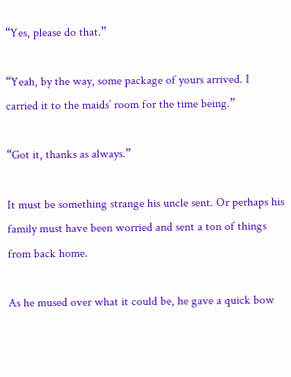“Yes, please do that.”

“Yeah, by the way, some package of yours arrived. I carried it to the maids’ room for the time being.”

“Got it, thanks as always.”

It must be something strange his uncle sent. Or perhaps his family must have been worried and sent a ton of things from back home.

As he mused over what it could be, he gave a quick bow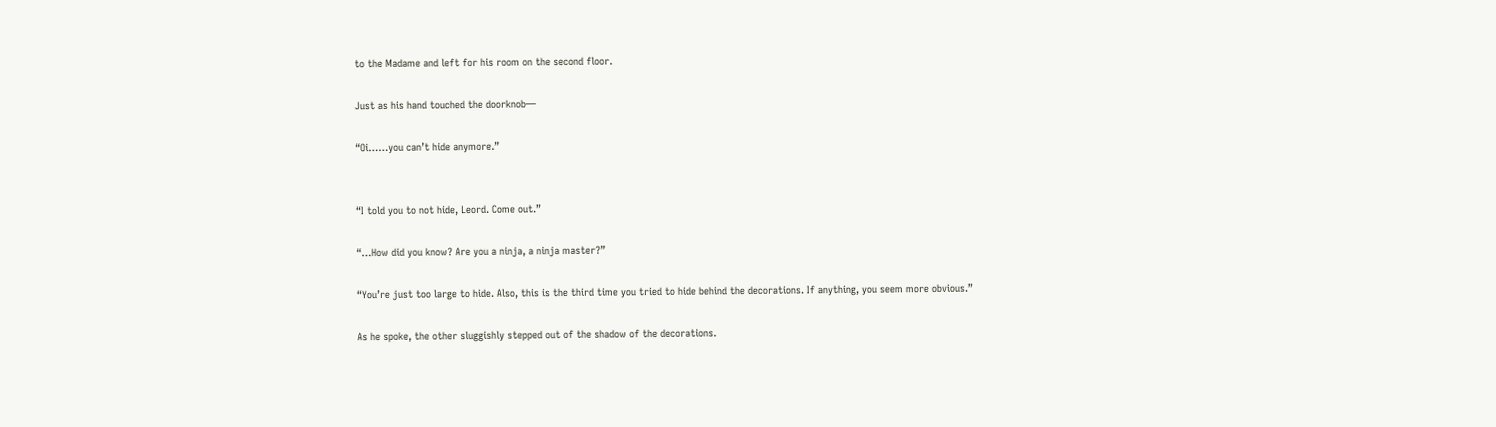to the Madame and left for his room on the second floor.

Just as his hand touched the doorknob—

“Oi……you can’t hide anymore.”


“I told you to not hide, Leord. Come out.”

“…How did you know? Are you a ninja, a ninja master?”

“You’re just too large to hide. Also, this is the third time you tried to hide behind the decorations. If anything, you seem more obvious.”

As he spoke, the other sluggishly stepped out of the shadow of the decorations.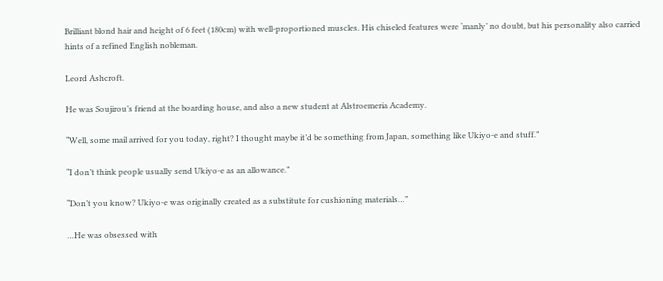Brilliant blond hair and height of 6 feet (180cm) with well-proportioned muscles. His chiseled features were ‘manly’ no doubt, but his personality also carried hints of a refined English nobleman.

Leord Ashcroft.

He was Soujirou’s friend at the boarding house, and also a new student at Alstroemeria Academy.

“Well, some mail arrived for you today, right? I thought maybe it’d be something from Japan, something like Ukiyo-e and stuff.”

“I don’t think people usually send Ukiyo-e as an allowance.”

“Don’t you know? Ukiyo-e was originally created as a substitute for cushioning materials…”

…He was obsessed with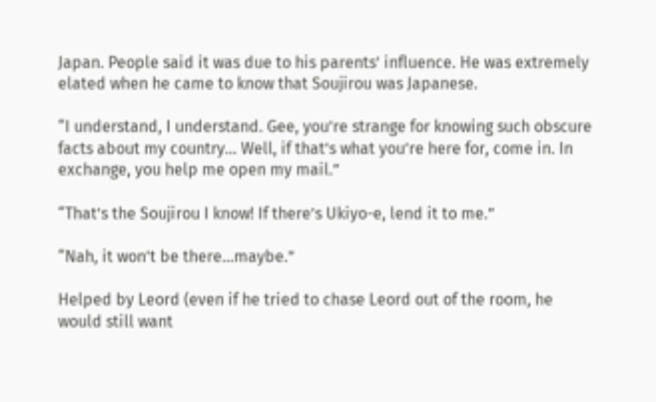Japan. People said it was due to his parents’ influence. He was extremely elated when he came to know that Soujirou was Japanese.

“I understand, I understand. Gee, you’re strange for knowing such obscure facts about my country… Well, if that’s what you’re here for, come in. In exchange, you help me open my mail.”

“That’s the Soujirou I know! If there’s Ukiyo-e, lend it to me.”

“Nah, it won’t be there…maybe.”

Helped by Leord (even if he tried to chase Leord out of the room, he would still want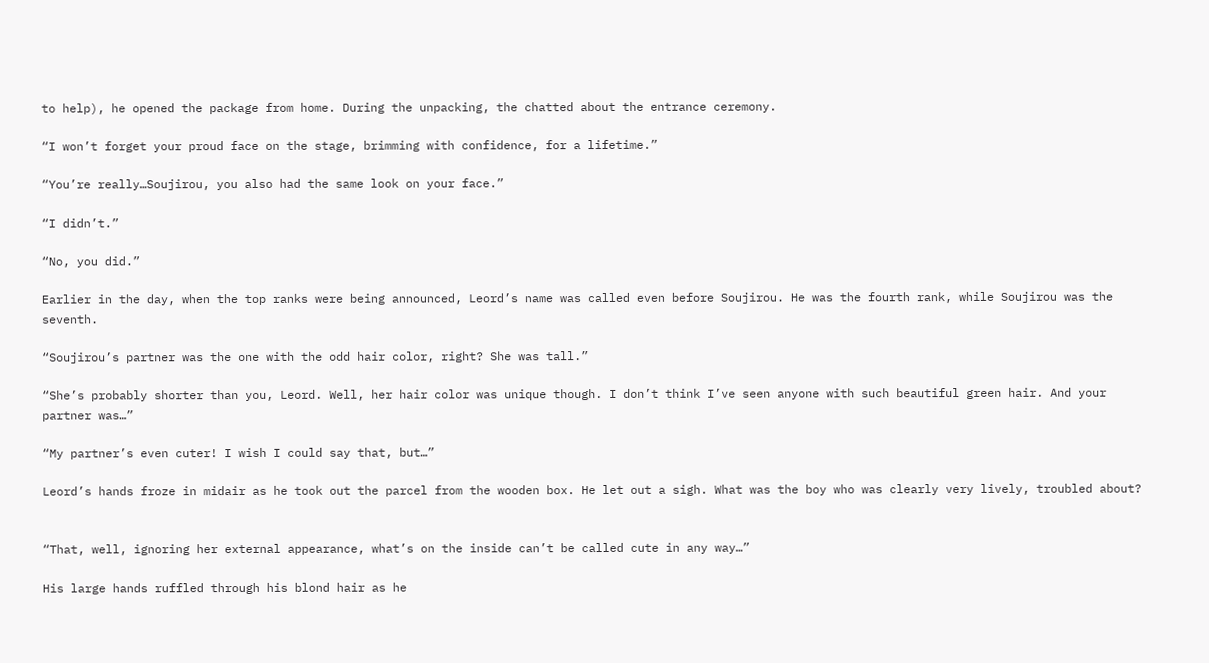to help), he opened the package from home. During the unpacking, the chatted about the entrance ceremony.

“I won’t forget your proud face on the stage, brimming with confidence, for a lifetime.”

“You’re really…Soujirou, you also had the same look on your face.”

“I didn’t.”

“No, you did.”

Earlier in the day, when the top ranks were being announced, Leord’s name was called even before Soujirou. He was the fourth rank, while Soujirou was the seventh.

“Soujirou’s partner was the one with the odd hair color, right? She was tall.”

“She’s probably shorter than you, Leord. Well, her hair color was unique though. I don’t think I’ve seen anyone with such beautiful green hair. And your partner was…”

“My partner’s even cuter! I wish I could say that, but…”

Leord’s hands froze in midair as he took out the parcel from the wooden box. He let out a sigh. What was the boy who was clearly very lively, troubled about?


“That, well, ignoring her external appearance, what’s on the inside can’t be called cute in any way…”

His large hands ruffled through his blond hair as he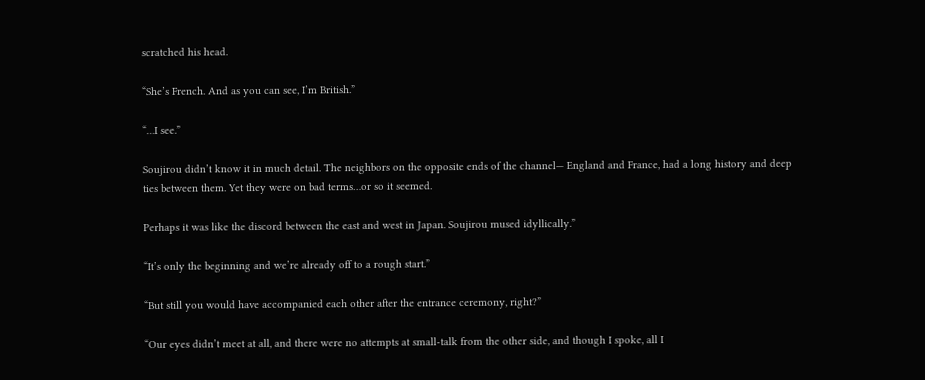scratched his head.

“She’s French. And as you can see, I’m British.”

“…I see.”

Soujirou didn’t know it in much detail. The neighbors on the opposite ends of the channel— England and France, had a long history and deep ties between them. Yet they were on bad terms…or so it seemed.

Perhaps it was like the discord between the east and west in Japan. Soujirou mused idyllically.”

“It’s only the beginning and we’re already off to a rough start.”

“But still you would have accompanied each other after the entrance ceremony, right?”

“Our eyes didn’t meet at all, and there were no attempts at small-talk from the other side, and though I spoke, all I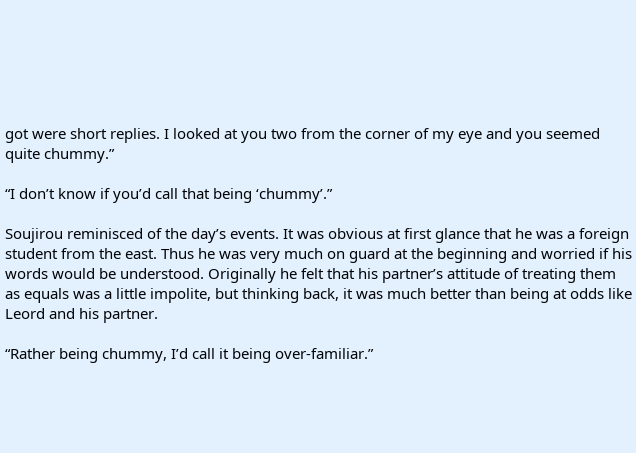got were short replies. I looked at you two from the corner of my eye and you seemed quite chummy.”

“I don’t know if you’d call that being ‘chummy’.”

Soujirou reminisced of the day’s events. It was obvious at first glance that he was a foreign student from the east. Thus he was very much on guard at the beginning and worried if his words would be understood. Originally he felt that his partner’s attitude of treating them as equals was a little impolite, but thinking back, it was much better than being at odds like Leord and his partner.

“Rather being chummy, I’d call it being over-familiar.”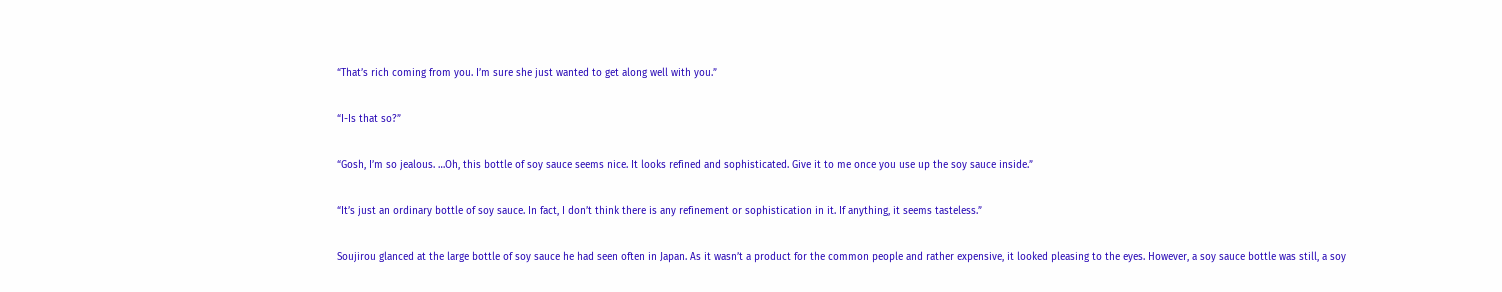“That’s rich coming from you. I’m sure she just wanted to get along well with you.”

“I-Is that so?”

“Gosh, I’m so jealous. …Oh, this bottle of soy sauce seems nice. It looks refined and sophisticated. Give it to me once you use up the soy sauce inside.”

“It’s just an ordinary bottle of soy sauce. In fact, I don’t think there is any refinement or sophistication in it. If anything, it seems tasteless.”

Soujirou glanced at the large bottle of soy sauce he had seen often in Japan. As it wasn’t a product for the common people and rather expensive, it looked pleasing to the eyes. However, a soy sauce bottle was still, a soy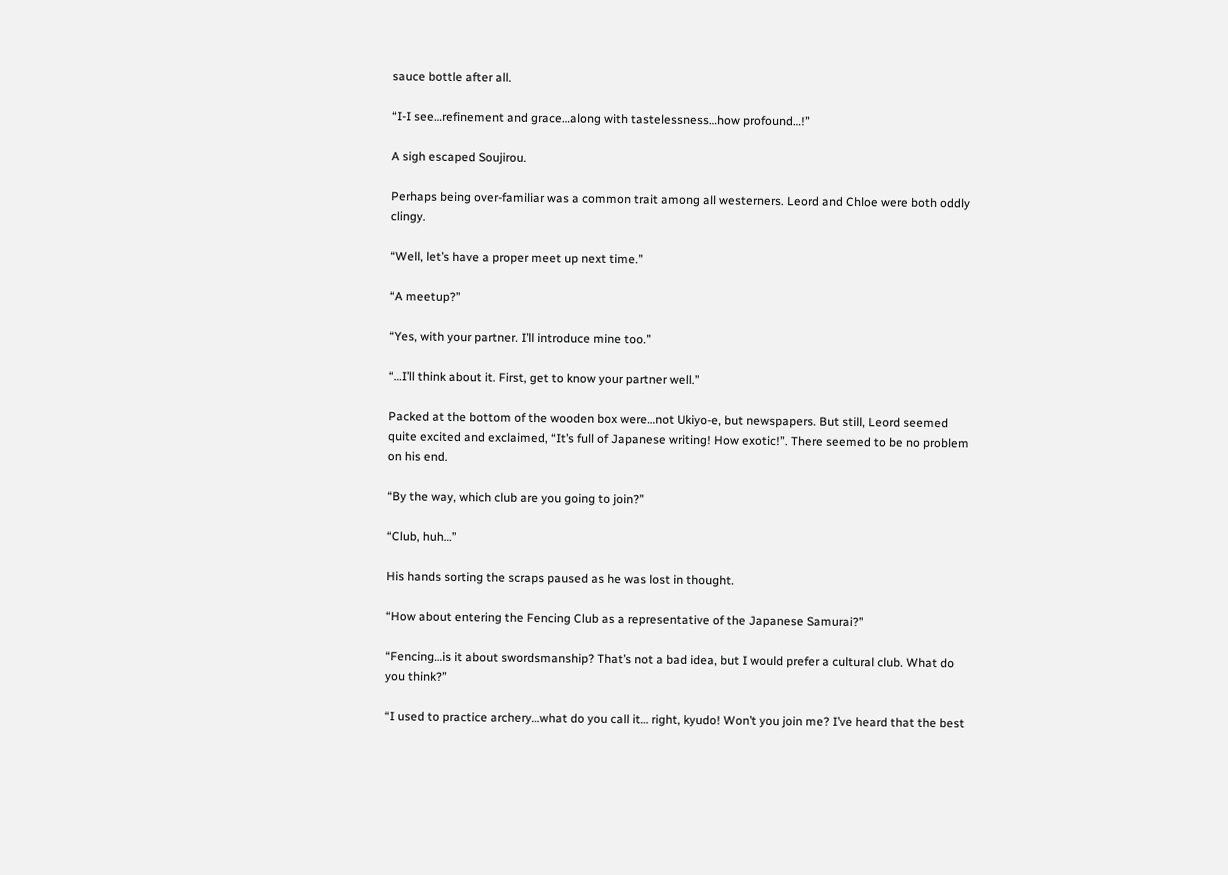sauce bottle after all.

“I-I see…refinement and grace…along with tastelessness…how profound…!”

A sigh escaped Soujirou.

Perhaps being over-familiar was a common trait among all westerners. Leord and Chloe were both oddly clingy.

“Well, let’s have a proper meet up next time.”

“A meetup?”

“Yes, with your partner. I’ll introduce mine too.”

“…I’ll think about it. First, get to know your partner well.”

Packed at the bottom of the wooden box were…not Ukiyo-e, but newspapers. But still, Leord seemed quite excited and exclaimed, “It’s full of Japanese writing! How exotic!”. There seemed to be no problem on his end.

“By the way, which club are you going to join?”

“Club, huh…”

His hands sorting the scraps paused as he was lost in thought.

“How about entering the Fencing Club as a representative of the Japanese Samurai?”

“Fencing…is it about swordsmanship? That’s not a bad idea, but I would prefer a cultural club. What do you think?”

“I used to practice archery…what do you call it… right, kyudo! Won’t you join me? I’ve heard that the best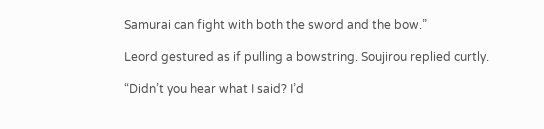Samurai can fight with both the sword and the bow.”

Leord gestured as if pulling a bowstring. Soujirou replied curtly.

“Didn’t you hear what I said? I’d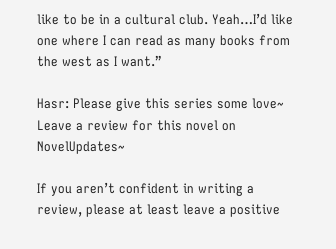like to be in a cultural club. Yeah…I’d like one where I can read as many books from the west as I want.”

Hasr: Please give this series some love~ Leave a review for this novel on NovelUpdates~

If you aren’t confident in writing a review, please at least leave a positive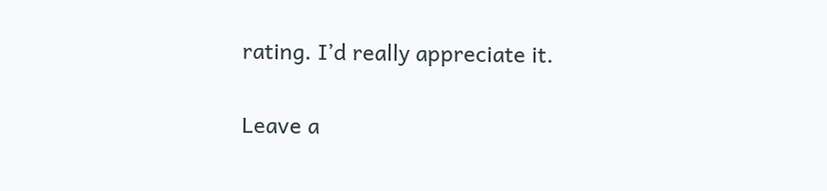rating. I’d really appreciate it.

Leave a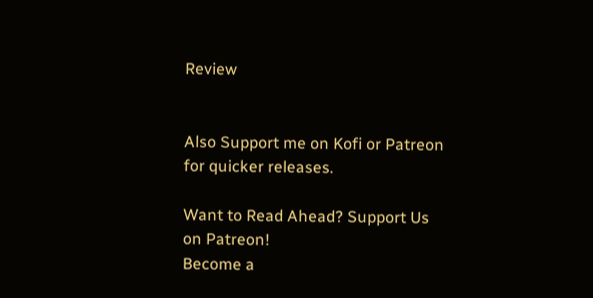Review


Also Support me on Kofi or Patreon for quicker releases.

Want to Read Ahead? Support Us on Patreon!
Become a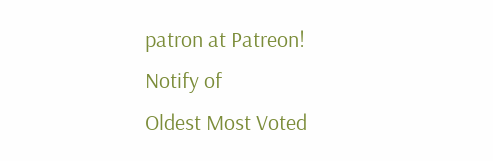patron at Patreon!
Notify of
Oldest Most Voted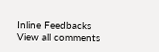Inline Feedbacks
View all comments